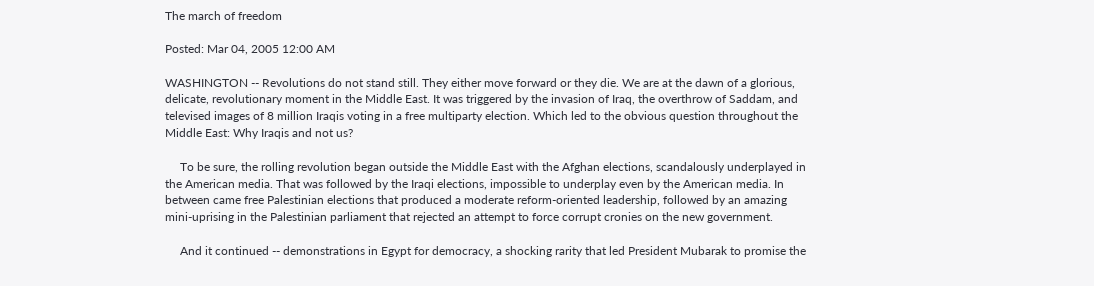The march of freedom

Posted: Mar 04, 2005 12:00 AM

WASHINGTON -- Revolutions do not stand still. They either move forward or they die. We are at the dawn of a glorious, delicate, revolutionary moment in the Middle East. It was triggered by the invasion of Iraq, the overthrow of Saddam, and televised images of 8 million Iraqis voting in a free multiparty election. Which led to the obvious question throughout the Middle East: Why Iraqis and not us?

     To be sure, the rolling revolution began outside the Middle East with the Afghan elections, scandalously underplayed in the American media. That was followed by the Iraqi elections, impossible to underplay even by the American media. In between came free Palestinian elections that produced a moderate reform-oriented leadership, followed by an amazing mini-uprising in the Palestinian parliament that rejected an attempt to force corrupt cronies on the new government.

     And it continued -- demonstrations in Egypt for democracy, a shocking rarity that led President Mubarak to promise the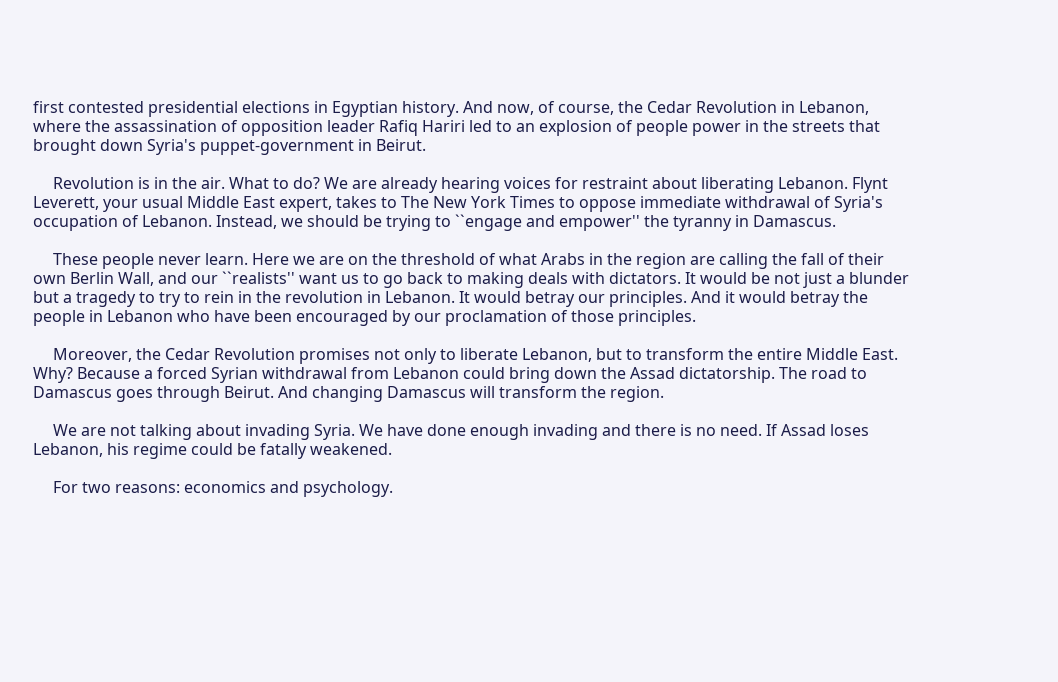first contested presidential elections in Egyptian history. And now, of course, the Cedar Revolution in Lebanon, where the assassination of opposition leader Rafiq Hariri led to an explosion of people power in the streets that brought down Syria's puppet-government in Beirut.

     Revolution is in the air. What to do? We are already hearing voices for restraint about liberating Lebanon. Flynt Leverett, your usual Middle East expert, takes to The New York Times to oppose immediate withdrawal of Syria's occupation of Lebanon. Instead, we should be trying to ``engage and empower'' the tyranny in Damascus.

     These people never learn. Here we are on the threshold of what Arabs in the region are calling the fall of their own Berlin Wall, and our ``realists'' want us to go back to making deals with dictators. It would be not just a blunder but a tragedy to try to rein in the revolution in Lebanon. It would betray our principles. And it would betray the people in Lebanon who have been encouraged by our proclamation of those principles.

     Moreover, the Cedar Revolution promises not only to liberate Lebanon, but to transform the entire Middle East. Why? Because a forced Syrian withdrawal from Lebanon could bring down the Assad dictatorship. The road to Damascus goes through Beirut. And changing Damascus will transform the region.

     We are not talking about invading Syria. We have done enough invading and there is no need. If Assad loses Lebanon, his regime could be fatally weakened.

     For two reasons: economics and psychology.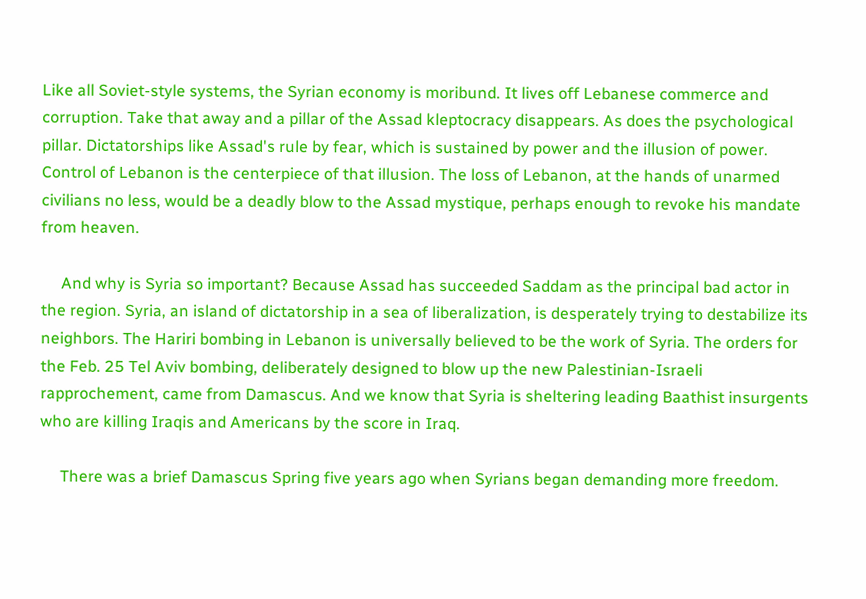Like all Soviet-style systems, the Syrian economy is moribund. It lives off Lebanese commerce and corruption. Take that away and a pillar of the Assad kleptocracy disappears. As does the psychological pillar. Dictatorships like Assad's rule by fear, which is sustained by power and the illusion of power. Control of Lebanon is the centerpiece of that illusion. The loss of Lebanon, at the hands of unarmed civilians no less, would be a deadly blow to the Assad mystique, perhaps enough to revoke his mandate from heaven.

     And why is Syria so important? Because Assad has succeeded Saddam as the principal bad actor in the region. Syria, an island of dictatorship in a sea of liberalization, is desperately trying to destabilize its neighbors. The Hariri bombing in Lebanon is universally believed to be the work of Syria. The orders for the Feb. 25 Tel Aviv bombing, deliberately designed to blow up the new Palestinian-Israeli rapprochement, came from Damascus. And we know that Syria is sheltering leading Baathist insurgents who are killing Iraqis and Americans by the score in Iraq.

     There was a brief Damascus Spring five years ago when Syrians began demanding more freedom.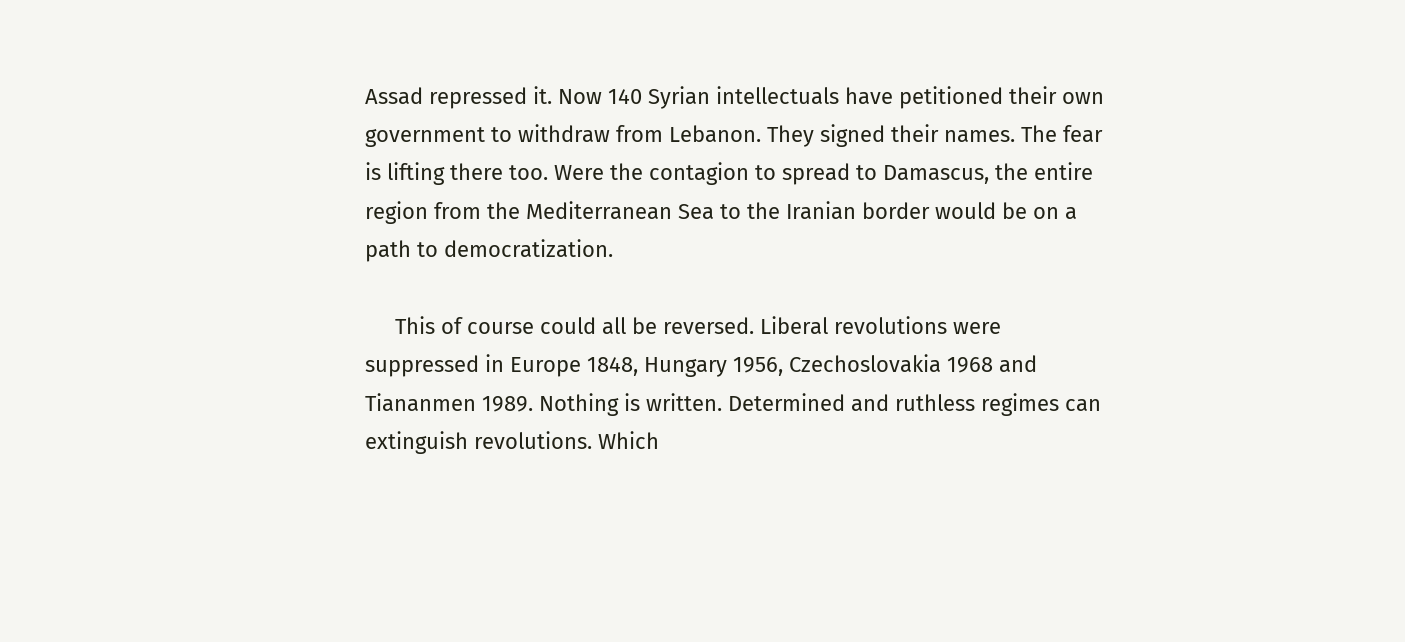Assad repressed it. Now 140 Syrian intellectuals have petitioned their own government to withdraw from Lebanon. They signed their names. The fear is lifting there too. Were the contagion to spread to Damascus, the entire region from the Mediterranean Sea to the Iranian border would be on a path to democratization.

     This of course could all be reversed. Liberal revolutions were suppressed in Europe 1848, Hungary 1956, Czechoslovakia 1968 and Tiananmen 1989. Nothing is written. Determined and ruthless regimes can extinguish revolutions. Which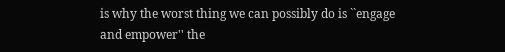is why the worst thing we can possibly do is ``engage and empower'' the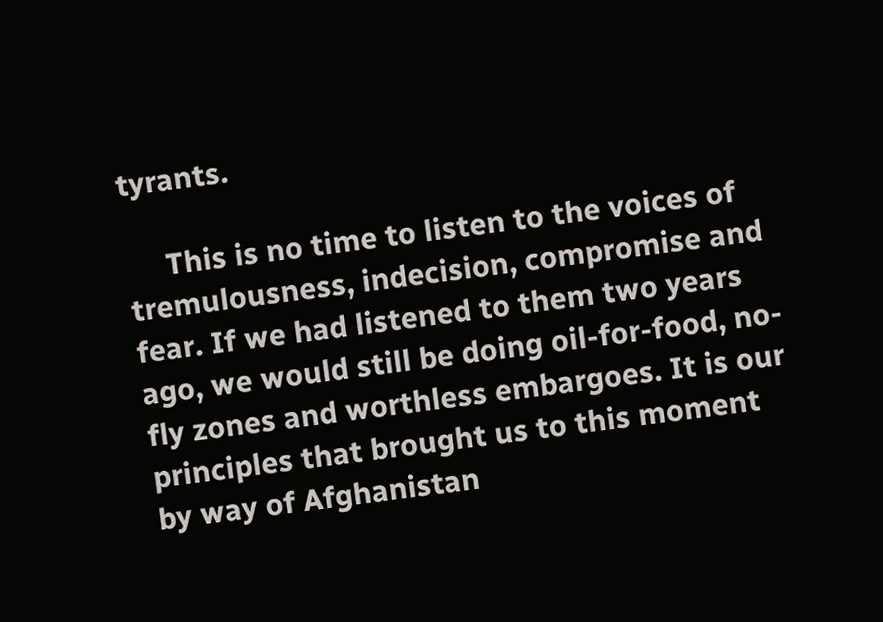tyrants.

     This is no time to listen to the voices of tremulousness, indecision, compromise and fear. If we had listened to them two years ago, we would still be doing oil-for-food, no-fly zones and worthless embargoes. It is our principles that brought us to this moment by way of Afghanistan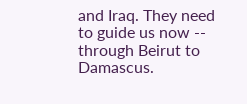and Iraq. They need to guide us now -- through Beirut to Damascus.